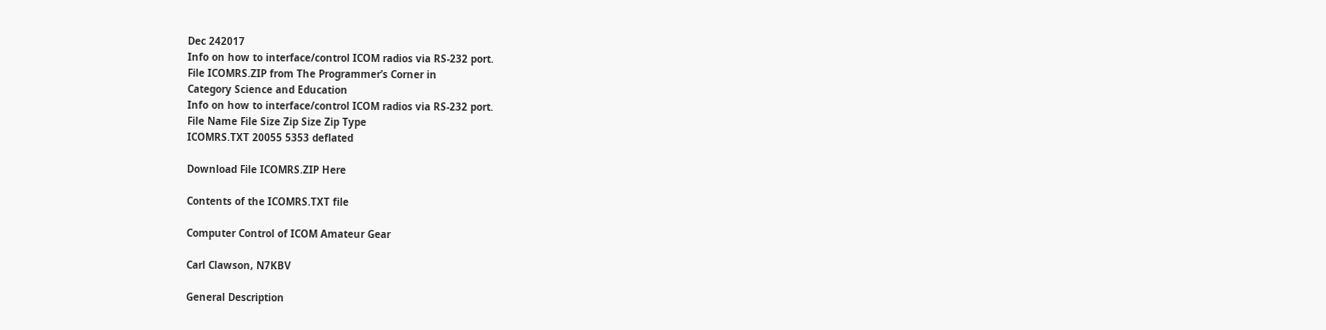Dec 242017
Info on how to interface/control ICOM radios via RS-232 port.
File ICOMRS.ZIP from The Programmer’s Corner in
Category Science and Education
Info on how to interface/control ICOM radios via RS-232 port.
File Name File Size Zip Size Zip Type
ICOMRS.TXT 20055 5353 deflated

Download File ICOMRS.ZIP Here

Contents of the ICOMRS.TXT file

Computer Control of ICOM Amateur Gear

Carl Clawson, N7KBV

General Description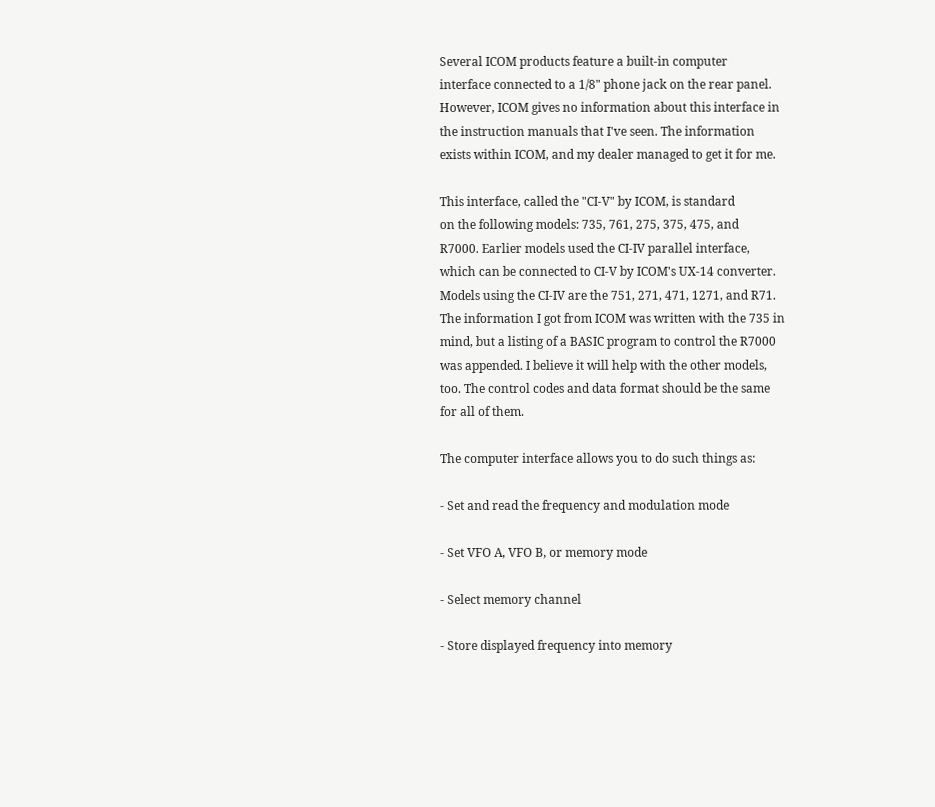Several ICOM products feature a built-in computer
interface connected to a 1/8" phone jack on the rear panel.
However, ICOM gives no information about this interface in
the instruction manuals that I've seen. The information
exists within ICOM, and my dealer managed to get it for me.

This interface, called the "CI-V" by ICOM, is standard
on the following models: 735, 761, 275, 375, 475, and
R7000. Earlier models used the CI-IV parallel interface,
which can be connected to CI-V by ICOM's UX-14 converter.
Models using the CI-IV are the 751, 271, 471, 1271, and R71.
The information I got from ICOM was written with the 735 in
mind, but a listing of a BASIC program to control the R7000
was appended. I believe it will help with the other models,
too. The control codes and data format should be the same
for all of them.

The computer interface allows you to do such things as:

- Set and read the frequency and modulation mode

- Set VFO A, VFO B, or memory mode

- Select memory channel

- Store displayed frequency into memory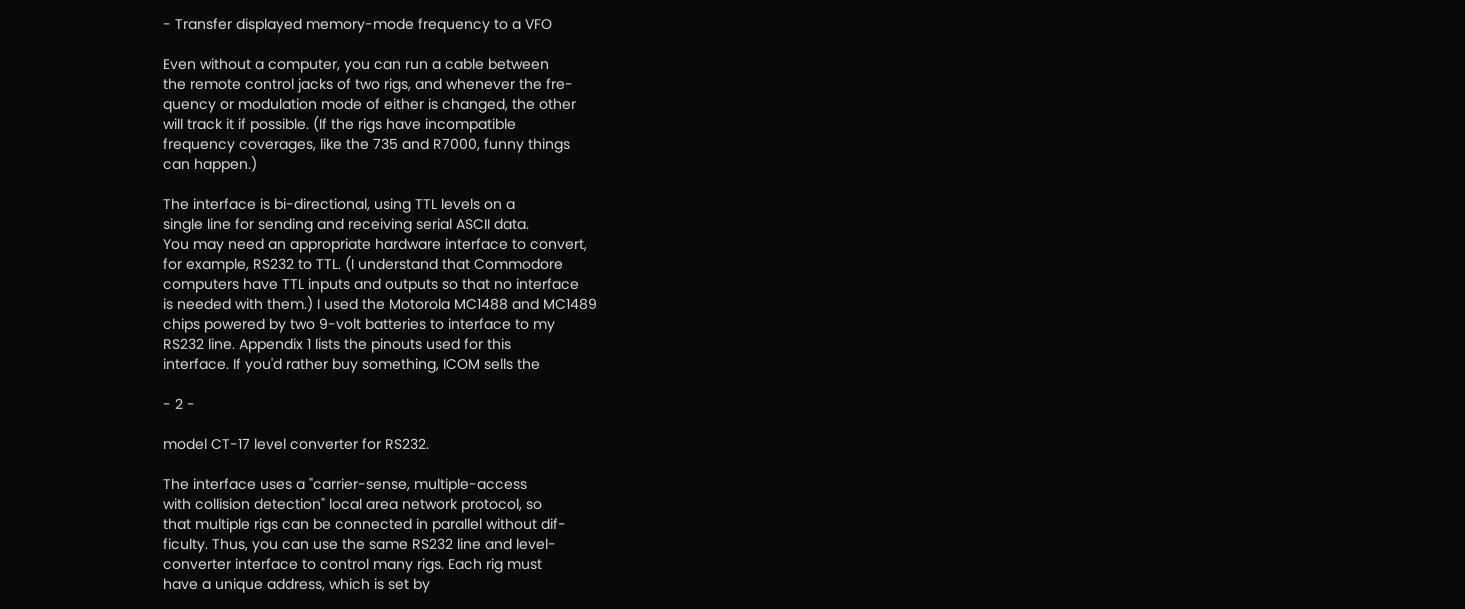- Transfer displayed memory-mode frequency to a VFO

Even without a computer, you can run a cable between
the remote control jacks of two rigs, and whenever the fre-
quency or modulation mode of either is changed, the other
will track it if possible. (If the rigs have incompatible
frequency coverages, like the 735 and R7000, funny things
can happen.)

The interface is bi-directional, using TTL levels on a
single line for sending and receiving serial ASCII data.
You may need an appropriate hardware interface to convert,
for example, RS232 to TTL. (I understand that Commodore
computers have TTL inputs and outputs so that no interface
is needed with them.) I used the Motorola MC1488 and MC1489
chips powered by two 9-volt batteries to interface to my
RS232 line. Appendix 1 lists the pinouts used for this
interface. If you'd rather buy something, ICOM sells the

- 2 -

model CT-17 level converter for RS232.

The interface uses a "carrier-sense, multiple-access
with collision detection" local area network protocol, so
that multiple rigs can be connected in parallel without dif-
ficulty. Thus, you can use the same RS232 line and level-
converter interface to control many rigs. Each rig must
have a unique address, which is set by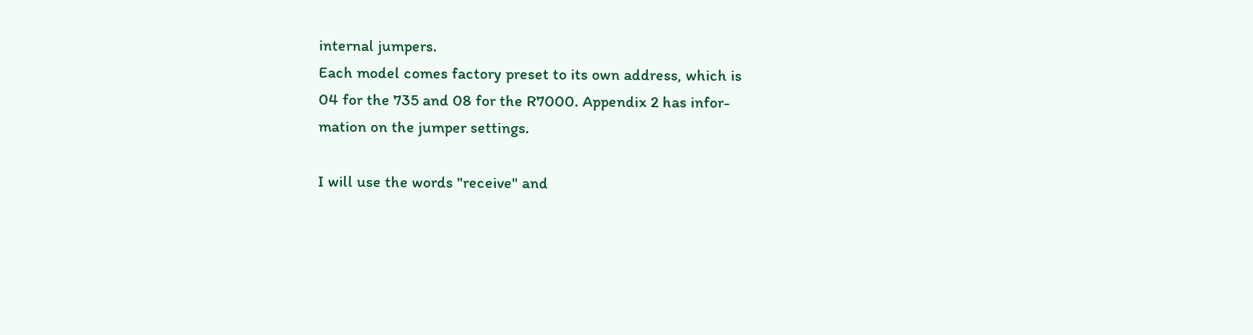internal jumpers.
Each model comes factory preset to its own address, which is
04 for the 735 and 08 for the R7000. Appendix 2 has infor-
mation on the jumper settings.

I will use the words "receive" and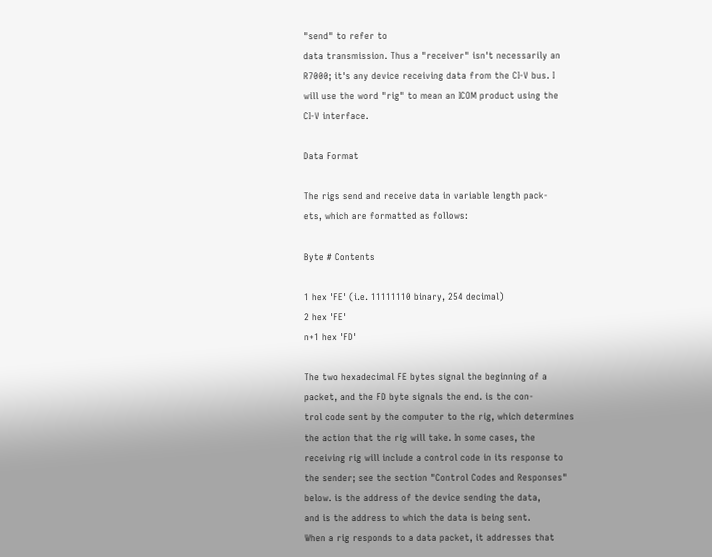"send" to refer to
data transmission. Thus a "receiver" isn't necessarily an
R7000; it's any device receiving data from the CI-V bus. I
will use the word "rig" to mean an ICOM product using the
CI-V interface.

Data Format

The rigs send and receive data in variable length pack-
ets, which are formatted as follows:

Byte # Contents

1 hex 'FE' (i.e. 11111110 binary, 254 decimal)
2 hex 'FE'
n+1 hex 'FD'

The two hexadecimal FE bytes signal the beginning of a
packet, and the FD byte signals the end. is the con-
trol code sent by the computer to the rig, which determines
the action that the rig will take. In some cases, the
receiving rig will include a control code in its response to
the sender; see the section "Control Codes and Responses"
below. is the address of the device sending the data,
and is the address to which the data is being sent.
When a rig responds to a data packet, it addresses that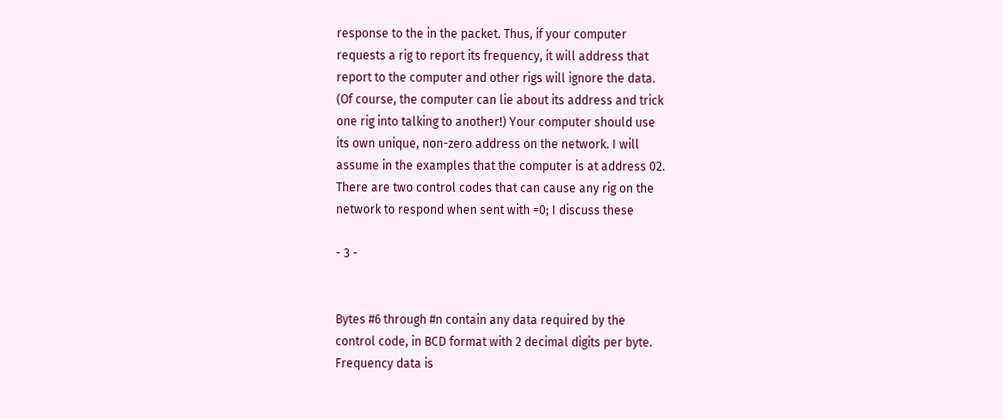response to the in the packet. Thus, if your computer
requests a rig to report its frequency, it will address that
report to the computer and other rigs will ignore the data.
(Of course, the computer can lie about its address and trick
one rig into talking to another!) Your computer should use
its own unique, non-zero address on the network. I will
assume in the examples that the computer is at address 02.
There are two control codes that can cause any rig on the
network to respond when sent with =0; I discuss these

- 3 -


Bytes #6 through #n contain any data required by the
control code, in BCD format with 2 decimal digits per byte.
Frequency data is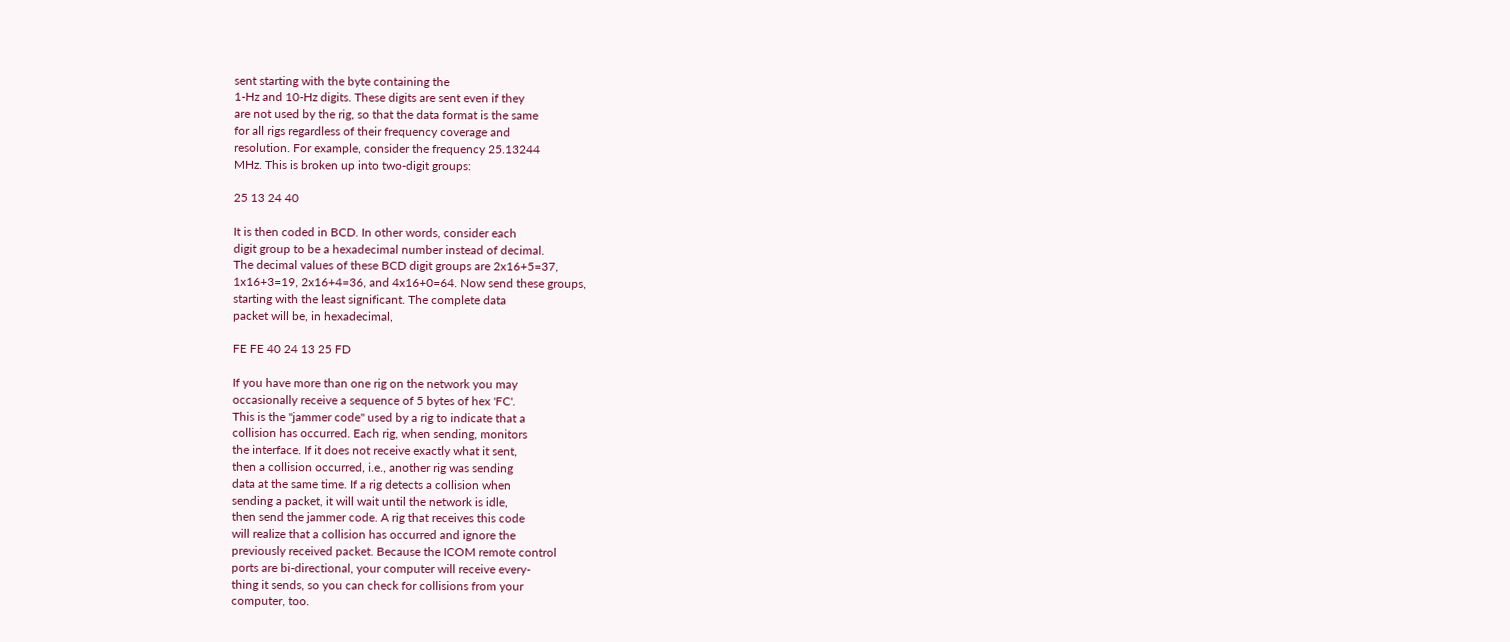sent starting with the byte containing the
1-Hz and 10-Hz digits. These digits are sent even if they
are not used by the rig, so that the data format is the same
for all rigs regardless of their frequency coverage and
resolution. For example, consider the frequency 25.13244
MHz. This is broken up into two-digit groups:

25 13 24 40

It is then coded in BCD. In other words, consider each
digit group to be a hexadecimal number instead of decimal.
The decimal values of these BCD digit groups are 2x16+5=37,
1x16+3=19, 2x16+4=36, and 4x16+0=64. Now send these groups,
starting with the least significant. The complete data
packet will be, in hexadecimal,

FE FE 40 24 13 25 FD

If you have more than one rig on the network you may
occasionally receive a sequence of 5 bytes of hex 'FC'.
This is the "jammer code" used by a rig to indicate that a
collision has occurred. Each rig, when sending, monitors
the interface. If it does not receive exactly what it sent,
then a collision occurred, i.e., another rig was sending
data at the same time. If a rig detects a collision when
sending a packet, it will wait until the network is idle,
then send the jammer code. A rig that receives this code
will realize that a collision has occurred and ignore the
previously received packet. Because the ICOM remote control
ports are bi-directional, your computer will receive every-
thing it sends, so you can check for collisions from your
computer, too.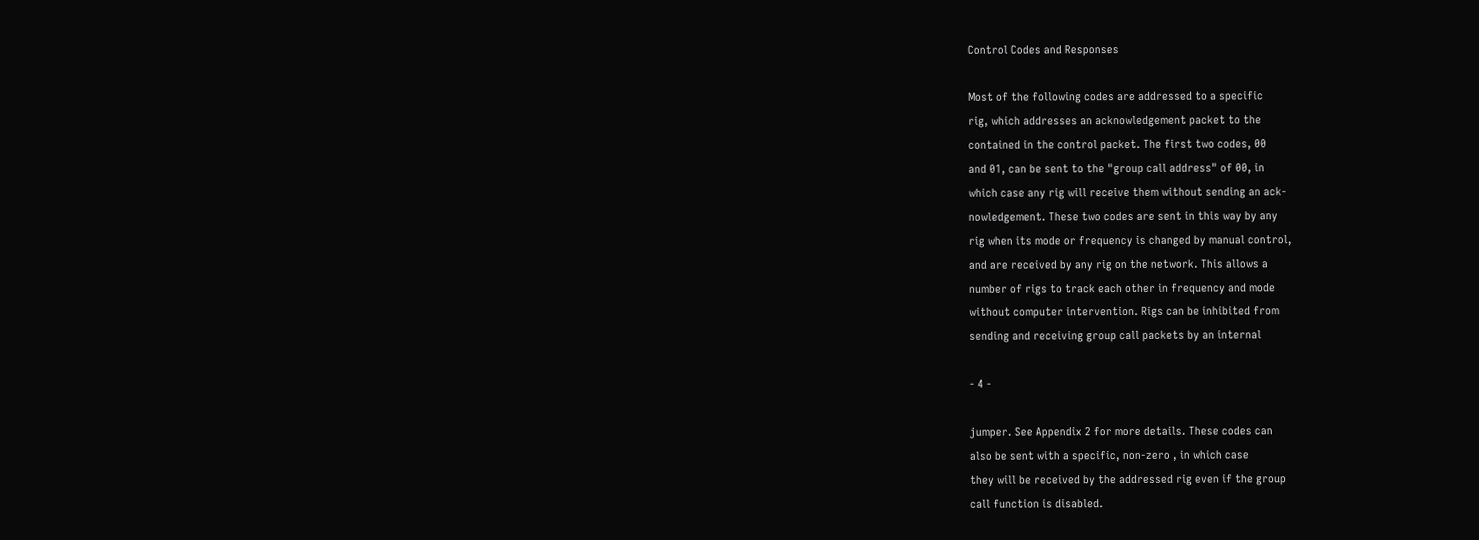Control Codes and Responses

Most of the following codes are addressed to a specific
rig, which addresses an acknowledgement packet to the
contained in the control packet. The first two codes, 00
and 01, can be sent to the "group call address" of 00, in
which case any rig will receive them without sending an ack-
nowledgement. These two codes are sent in this way by any
rig when its mode or frequency is changed by manual control,
and are received by any rig on the network. This allows a
number of rigs to track each other in frequency and mode
without computer intervention. Rigs can be inhibited from
sending and receiving group call packets by an internal

- 4 -

jumper. See Appendix 2 for more details. These codes can
also be sent with a specific, non-zero , in which case
they will be received by the addressed rig even if the group
call function is disabled.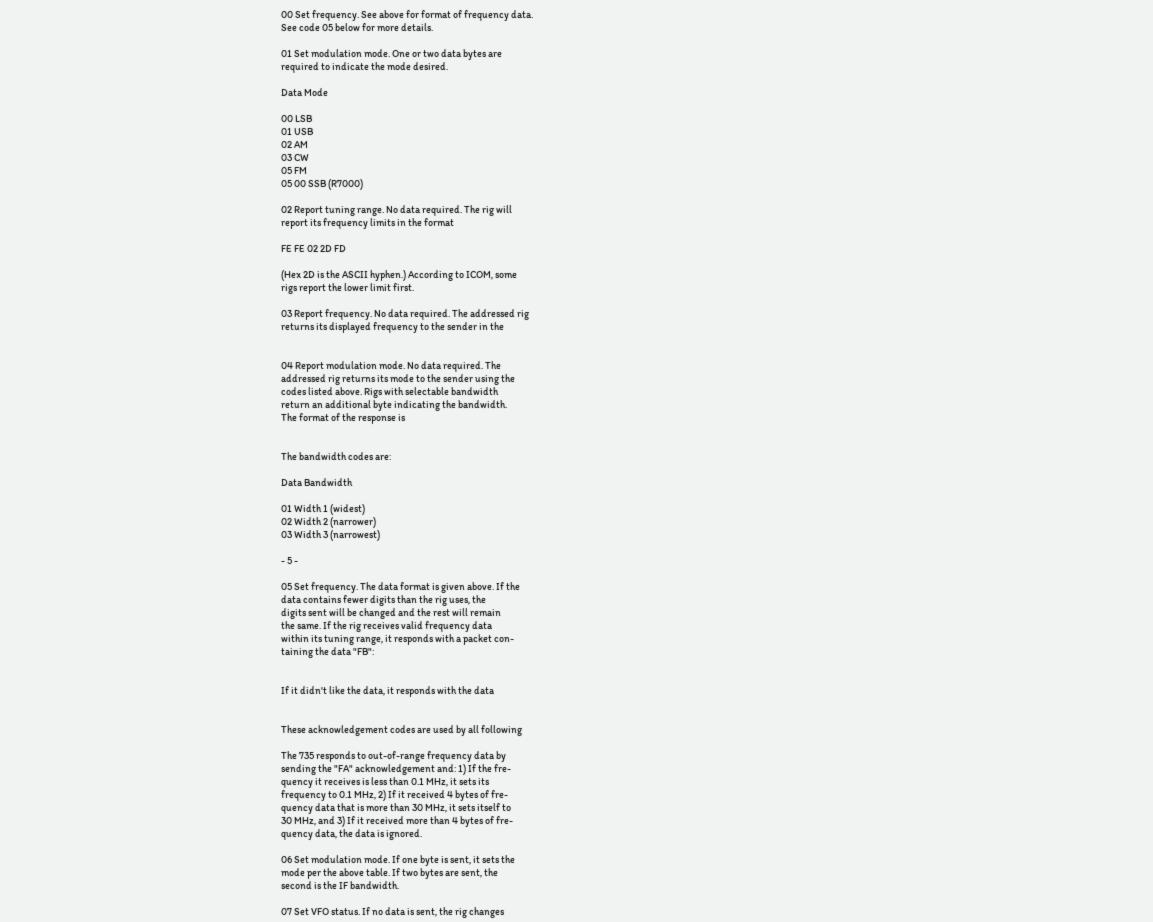00 Set frequency. See above for format of frequency data.
See code 05 below for more details.

01 Set modulation mode. One or two data bytes are
required to indicate the mode desired.

Data Mode

00 LSB
01 USB
02 AM
03 CW
05 FM
05 00 SSB (R7000)

02 Report tuning range. No data required. The rig will
report its frequency limits in the format

FE FE 02 2D FD

(Hex 2D is the ASCII hyphen.) According to ICOM, some
rigs report the lower limit first.

03 Report frequency. No data required. The addressed rig
returns its displayed frequency to the sender in the


04 Report modulation mode. No data required. The
addressed rig returns its mode to the sender using the
codes listed above. Rigs with selectable bandwidth
return an additional byte indicating the bandwidth.
The format of the response is


The bandwidth codes are:

Data Bandwidth

01 Width 1 (widest)
02 Width 2 (narrower)
03 Width 3 (narrowest)

- 5 -

05 Set frequency. The data format is given above. If the
data contains fewer digits than the rig uses, the
digits sent will be changed and the rest will remain
the same. If the rig receives valid frequency data
within its tuning range, it responds with a packet con-
taining the data "FB":


If it didn't like the data, it responds with the data


These acknowledgement codes are used by all following

The 735 responds to out-of-range frequency data by
sending the "FA" acknowledgement and: 1) If the fre-
quency it receives is less than 0.1 MHz, it sets its
frequency to 0.1 MHz, 2) If it received 4 bytes of fre-
quency data that is more than 30 MHz, it sets itself to
30 MHz, and 3) If it received more than 4 bytes of fre-
quency data, the data is ignored.

06 Set modulation mode. If one byte is sent, it sets the
mode per the above table. If two bytes are sent, the
second is the IF bandwidth.

07 Set VFO status. If no data is sent, the rig changes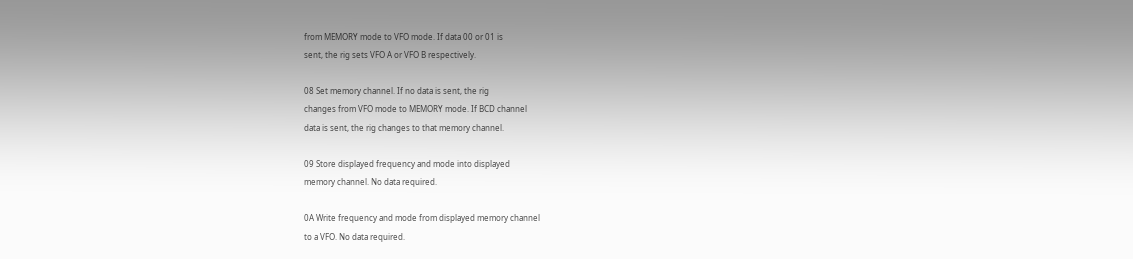from MEMORY mode to VFO mode. If data 00 or 01 is
sent, the rig sets VFO A or VFO B respectively.

08 Set memory channel. If no data is sent, the rig
changes from VFO mode to MEMORY mode. If BCD channel
data is sent, the rig changes to that memory channel.

09 Store displayed frequency and mode into displayed
memory channel. No data required.

0A Write frequency and mode from displayed memory channel
to a VFO. No data required.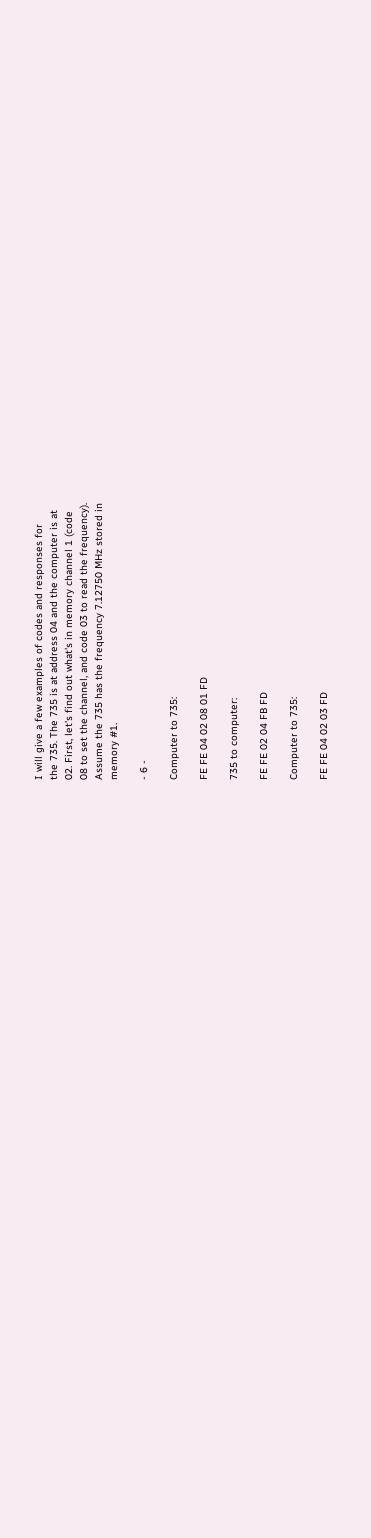I will give a few examples of codes and responses for
the 735. The 735 is at address 04 and the computer is at
02. First, let's find out what's in memory channel 1 (code
08 to set the channel, and code 03 to read the frequency).
Assume the 735 has the frequency 7.12750 MHz stored in
memory #1.

- 6 -

Computer to 735:

FE FE 04 02 08 01 FD

735 to computer:

FE FE 02 04 FB FD

Computer to 735:

FE FE 04 02 03 FD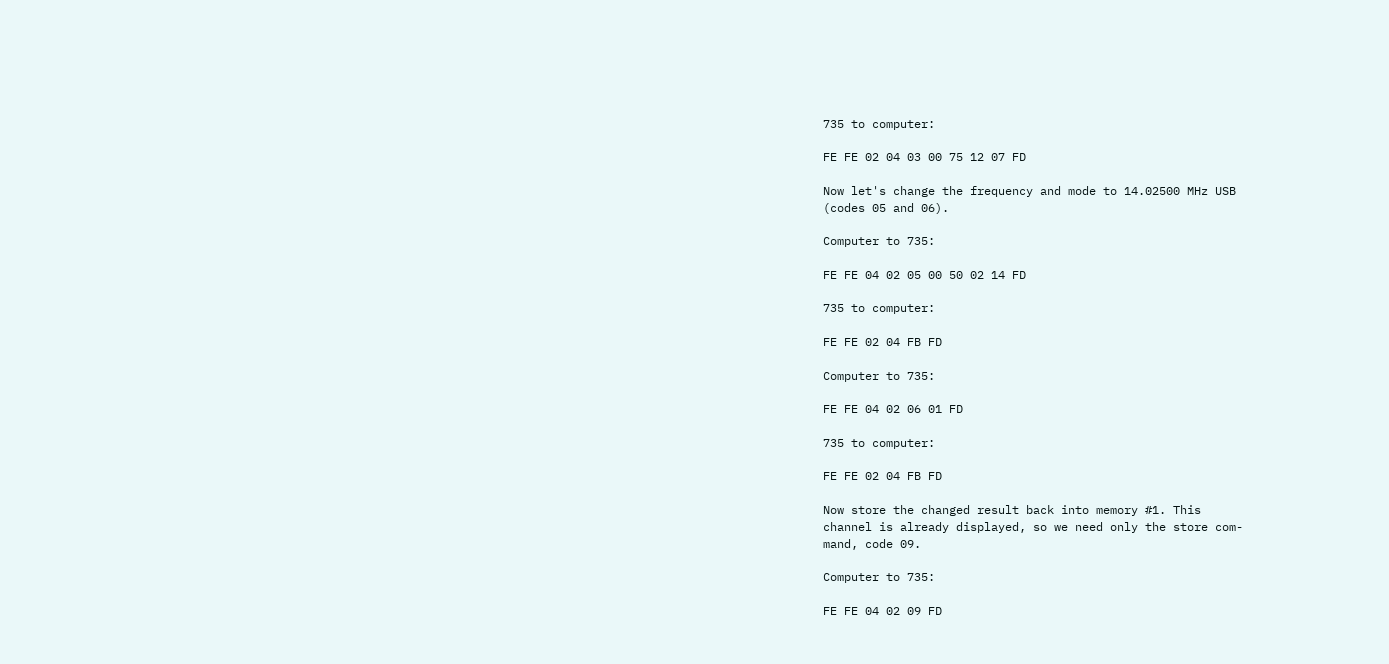735 to computer:

FE FE 02 04 03 00 75 12 07 FD

Now let's change the frequency and mode to 14.02500 MHz USB
(codes 05 and 06).

Computer to 735:

FE FE 04 02 05 00 50 02 14 FD

735 to computer:

FE FE 02 04 FB FD

Computer to 735:

FE FE 04 02 06 01 FD

735 to computer:

FE FE 02 04 FB FD

Now store the changed result back into memory #1. This
channel is already displayed, so we need only the store com-
mand, code 09.

Computer to 735:

FE FE 04 02 09 FD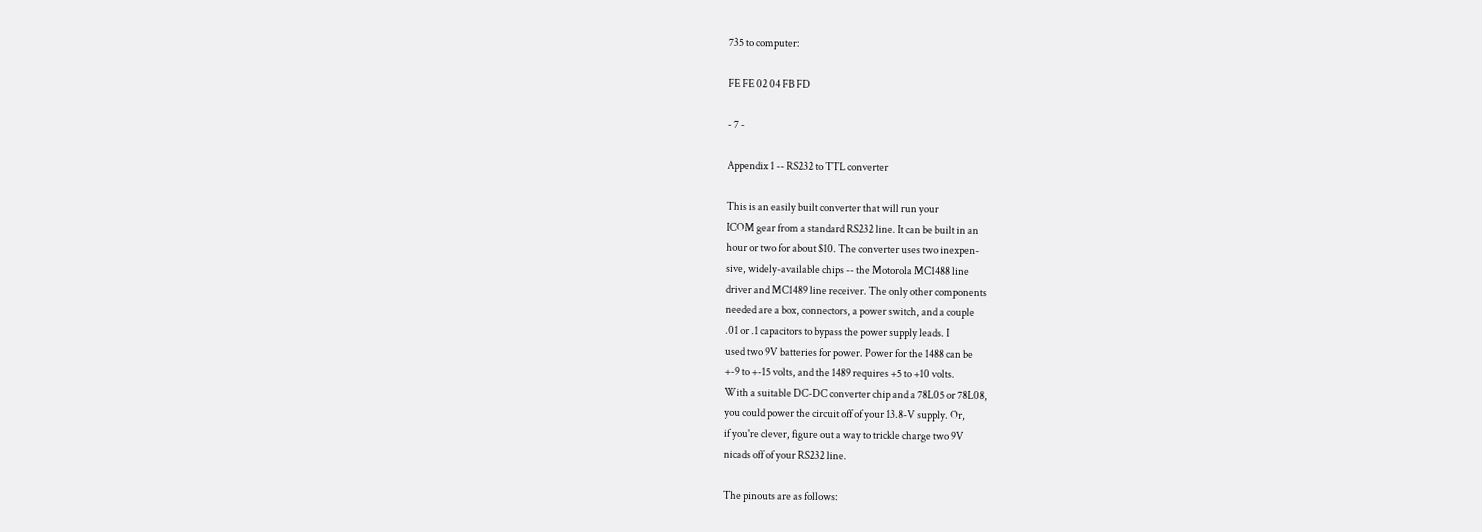735 to computer:

FE FE 02 04 FB FD

- 7 -

Appendix 1 -- RS232 to TTL converter

This is an easily built converter that will run your
ICOM gear from a standard RS232 line. It can be built in an
hour or two for about $10. The converter uses two inexpen-
sive, widely-available chips -- the Motorola MC1488 line
driver and MC1489 line receiver. The only other components
needed are a box, connectors, a power switch, and a couple
.01 or .1 capacitors to bypass the power supply leads. I
used two 9V batteries for power. Power for the 1488 can be
+-9 to +-15 volts, and the 1489 requires +5 to +10 volts.
With a suitable DC-DC converter chip and a 78L05 or 78L08,
you could power the circuit off of your 13.8-V supply. Or,
if you're clever, figure out a way to trickle charge two 9V
nicads off of your RS232 line.

The pinouts are as follows: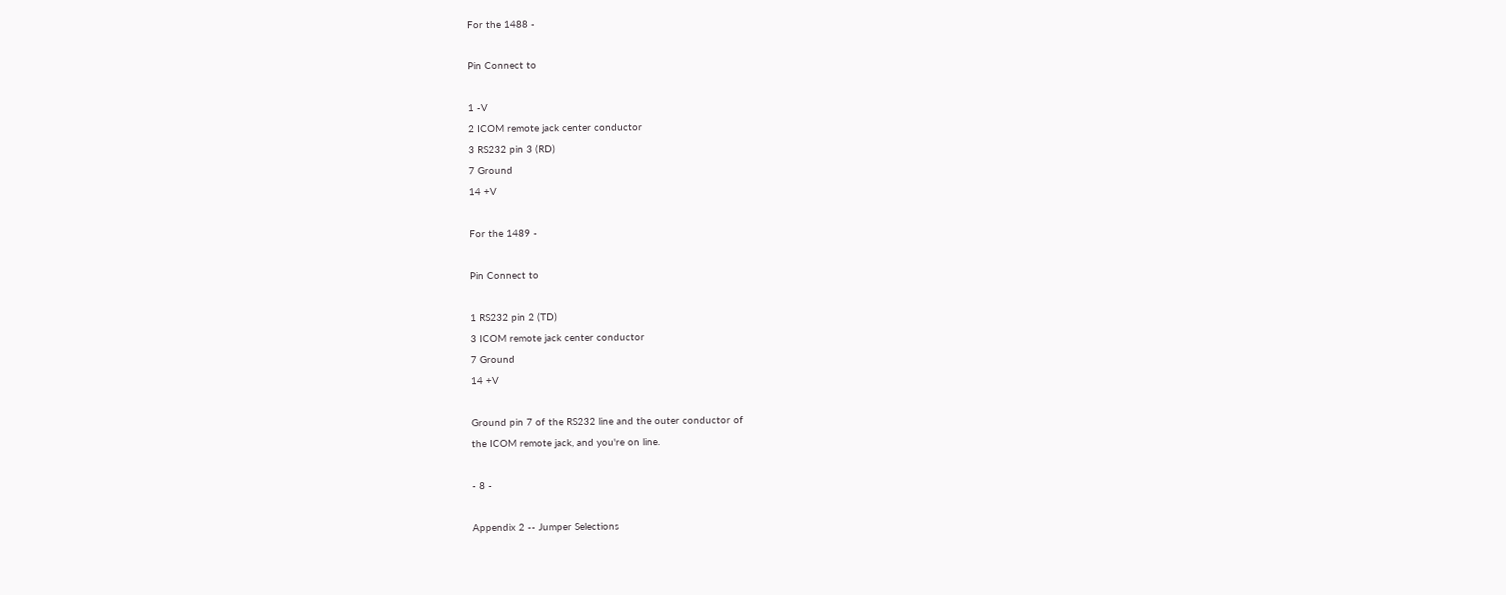For the 1488 -

Pin Connect to

1 -V
2 ICOM remote jack center conductor
3 RS232 pin 3 (RD)
7 Ground
14 +V

For the 1489 -

Pin Connect to

1 RS232 pin 2 (TD)
3 ICOM remote jack center conductor
7 Ground
14 +V

Ground pin 7 of the RS232 line and the outer conductor of
the ICOM remote jack, and you're on line.

- 8 -

Appendix 2 -- Jumper Selections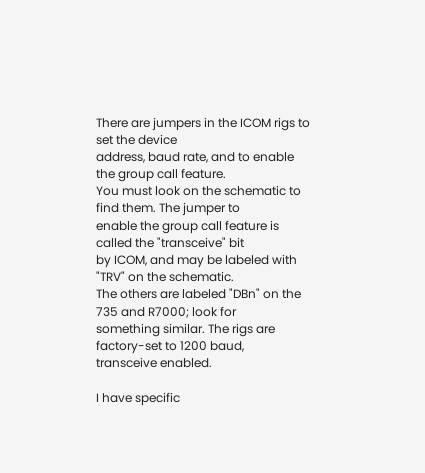There are jumpers in the ICOM rigs to set the device
address, baud rate, and to enable the group call feature.
You must look on the schematic to find them. The jumper to
enable the group call feature is called the "transceive" bit
by ICOM, and may be labeled with "TRV" on the schematic.
The others are labeled "DBn" on the 735 and R7000; look for
something similar. The rigs are factory-set to 1200 baud,
transceive enabled.

I have specific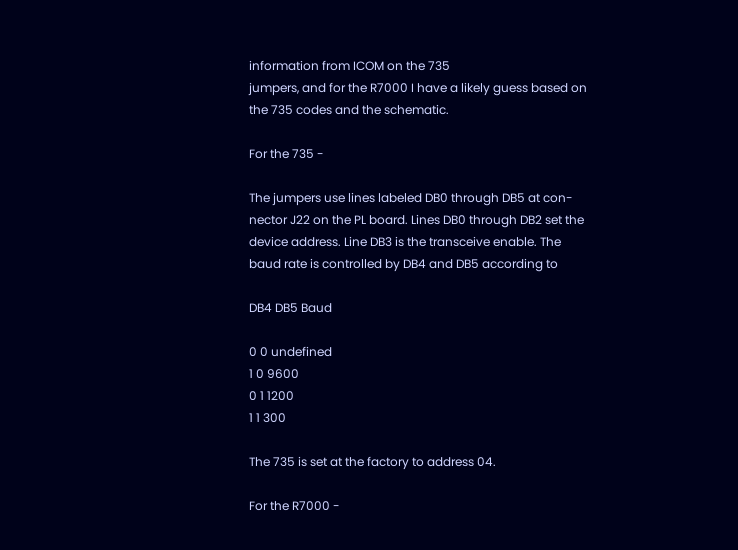information from ICOM on the 735
jumpers, and for the R7000 I have a likely guess based on
the 735 codes and the schematic.

For the 735 -

The jumpers use lines labeled DB0 through DB5 at con-
nector J22 on the PL board. Lines DB0 through DB2 set the
device address. Line DB3 is the transceive enable. The
baud rate is controlled by DB4 and DB5 according to

DB4 DB5 Baud

0 0 undefined
1 0 9600
0 1 1200
1 1 300

The 735 is set at the factory to address 04.

For the R7000 -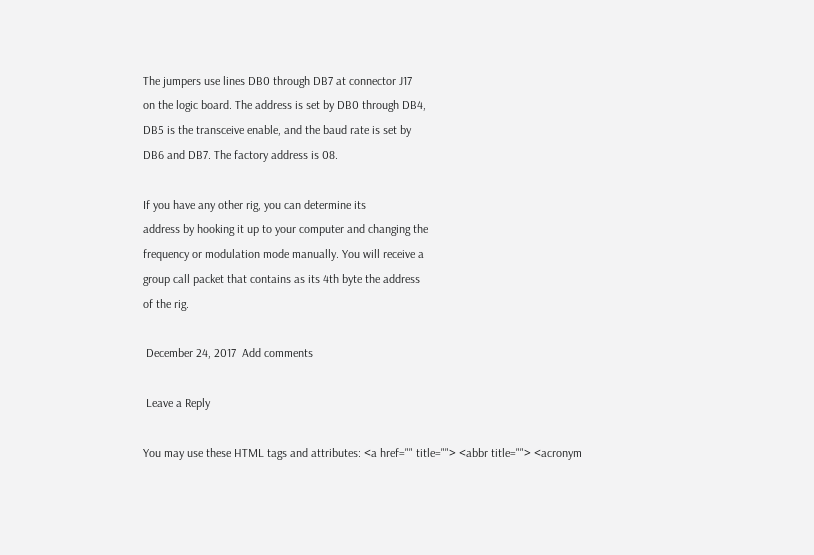The jumpers use lines DB0 through DB7 at connector J17
on the logic board. The address is set by DB0 through DB4,
DB5 is the transceive enable, and the baud rate is set by
DB6 and DB7. The factory address is 08.

If you have any other rig, you can determine its
address by hooking it up to your computer and changing the
frequency or modulation mode manually. You will receive a
group call packet that contains as its 4th byte the address
of the rig.

 December 24, 2017  Add comments

 Leave a Reply

You may use these HTML tags and attributes: <a href="" title=""> <abbr title=""> <acronym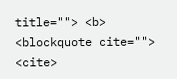title=""> <b> <blockquote cite=""> <cite>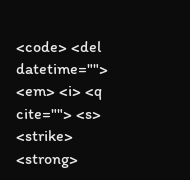<code> <del datetime=""> <em> <i> <q cite=""> <s> <strike> <strong>